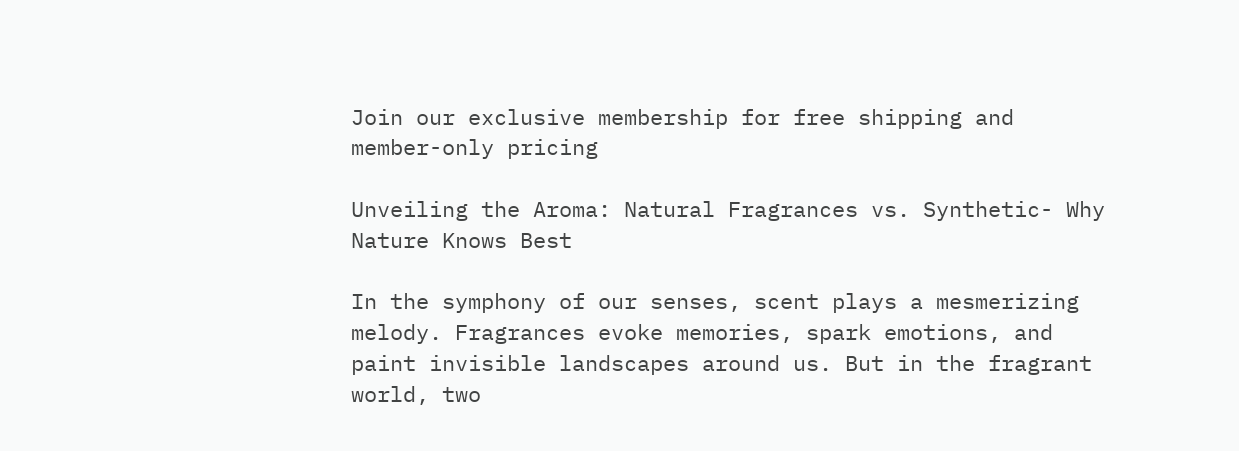Join our exclusive membership for free shipping and member-only pricing

Unveiling the Aroma: Natural Fragrances vs. Synthetic- Why Nature Knows Best

In the symphony of our senses, scent plays a mesmerizing melody. Fragrances evoke memories, spark emotions, and paint invisible landscapes around us. But in the fragrant world, two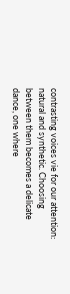contrasting voices vie for our attention: natural and synthetic. Choosing between them becomes a delicate dance, one where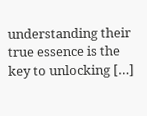understanding their true essence is the key to unlocking […]